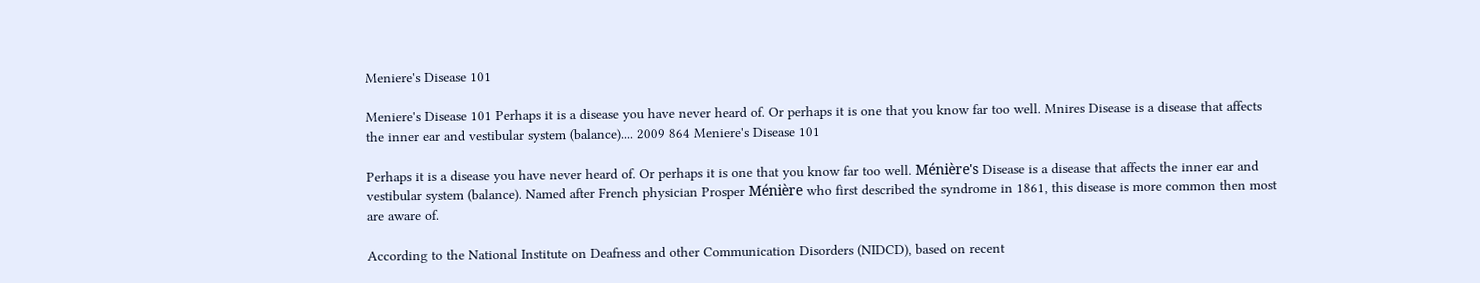Meniere's Disease 101

Meniere's Disease 101 Perhaps it is a disease you have never heard of. Or perhaps it is one that you know far too well. Mnires Disease is a disease that affects the inner ear and vestibular system (balance).... 2009 864 Meniere's Disease 101

Perhaps it is a disease you have never heard of. Or perhaps it is one that you know far too well. Ménière's Disease is a disease that affects the inner ear and vestibular system (balance). Named after French physician Prosper Ménière who first described the syndrome in 1861, this disease is more common then most are aware of.

According to the National Institute on Deafness and other Communication Disorders (NIDCD), based on recent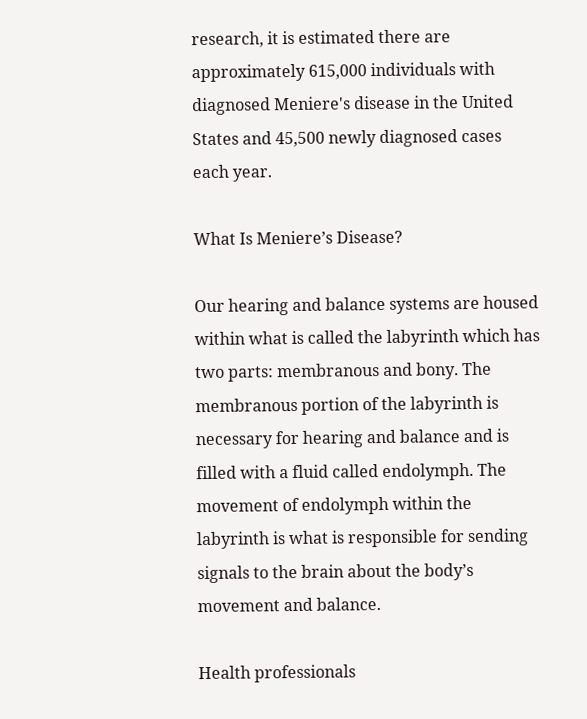research, it is estimated there are approximately 615,000 individuals with diagnosed Meniere's disease in the United States and 45,500 newly diagnosed cases each year.

What Is Meniere’s Disease?

Our hearing and balance systems are housed within what is called the labyrinth which has two parts: membranous and bony. The membranous portion of the labyrinth is necessary for hearing and balance and is filled with a fluid called endolymph. The movement of endolymph within the labyrinth is what is responsible for sending signals to the brain about the body’s movement and balance.

Health professionals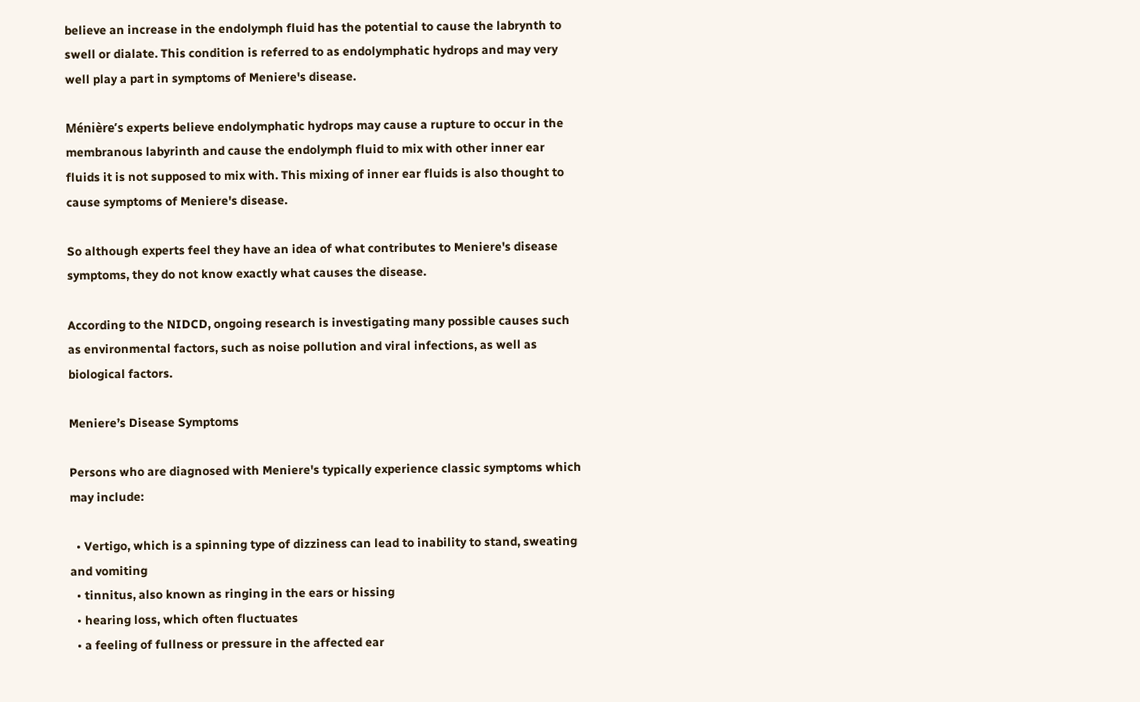believe an increase in the endolymph fluid has the potential to cause the labrynth to swell or dialate. This condition is referred to as endolymphatic hydrops and may very well play a part in symptoms of Meniere's disease.

Ménière’s experts believe endolymphatic hydrops may cause a rupture to occur in the membranous labyrinth and cause the endolymph fluid to mix with other inner ear fluids it is not supposed to mix with. This mixing of inner ear fluids is also thought to cause symptoms of Meniere's disease.

So although experts feel they have an idea of what contributes to Meniere's disease symptoms, they do not know exactly what causes the disease.

According to the NIDCD, ongoing research is investigating many possible causes such as environmental factors, such as noise pollution and viral infections, as well as biological factors.

Meniere’s Disease Symptoms

Persons who are diagnosed with Meniere's typically experience classic symptoms which may include:

  • Vertigo, which is a spinning type of dizziness can lead to inability to stand, sweating and vomiting
  • tinnitus, also known as ringing in the ears or hissing
  • hearing loss, which often fluctuates
  • a feeling of fullness or pressure in the affected ear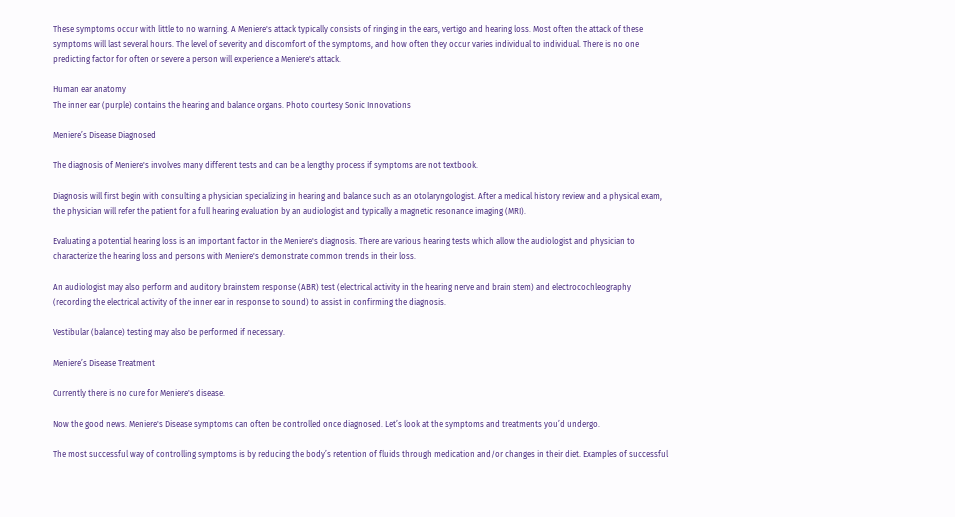These symptoms occur with little to no warning. A Meniere's attack typically consists of ringing in the ears, vertigo and hearing loss. Most often the attack of these symptoms will last several hours. The level of severity and discomfort of the symptoms, and how often they occur varies individual to individual. There is no one predicting factor for often or severe a person will experience a Meniere's attack.

Human ear anatomy
The inner ear (purple) contains the hearing and balance organs. Photo courtesy Sonic Innovations

Meniere’s Disease Diagnosed

The diagnosis of Meniere's involves many different tests and can be a lengthy process if symptoms are not textbook.

Diagnosis will first begin with consulting a physician specializing in hearing and balance such as an otolaryngologist. After a medical history review and a physical exam, the physician will refer the patient for a full hearing evaluation by an audiologist and typically a magnetic resonance imaging (MRI).

Evaluating a potential hearing loss is an important factor in the Meniere's diagnosis. There are various hearing tests which allow the audiologist and physician to characterize the hearing loss and persons with Meniere's demonstrate common trends in their loss.

An audiologist may also perform and auditory brainstem response (ABR) test (electrical activity in the hearing nerve and brain stem) and electrocochleography (recording the electrical activity of the inner ear in response to sound) to assist in confirming the diagnosis.

Vestibular (balance) testing may also be performed if necessary.

Meniere’s Disease Treatment

Currently there is no cure for Meniere's disease.

Now the good news. Meniere's Disease symptoms can often be controlled once diagnosed. Let’s look at the symptoms and treatments you’d undergo.

The most successful way of controlling symptoms is by reducing the body’s retention of fluids through medication and/or changes in their diet. Examples of successful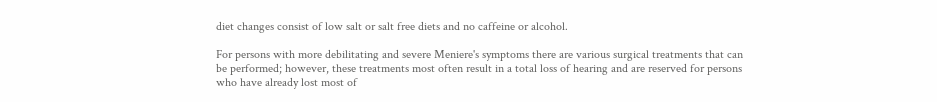diet changes consist of low salt or salt free diets and no caffeine or alcohol.

For persons with more debilitating and severe Meniere's symptoms there are various surgical treatments that can be performed; however, these treatments most often result in a total loss of hearing and are reserved for persons who have already lost most of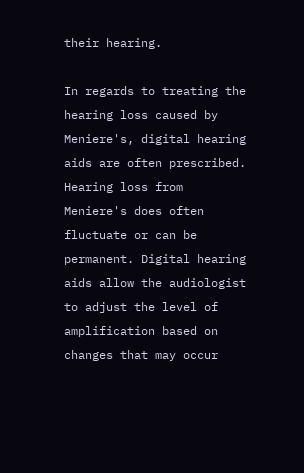their hearing.

In regards to treating the hearing loss caused by Meniere's, digital hearing aids are often prescribed. Hearing loss from Meniere's does often fluctuate or can be permanent. Digital hearing aids allow the audiologist to adjust the level of amplification based on changes that may occur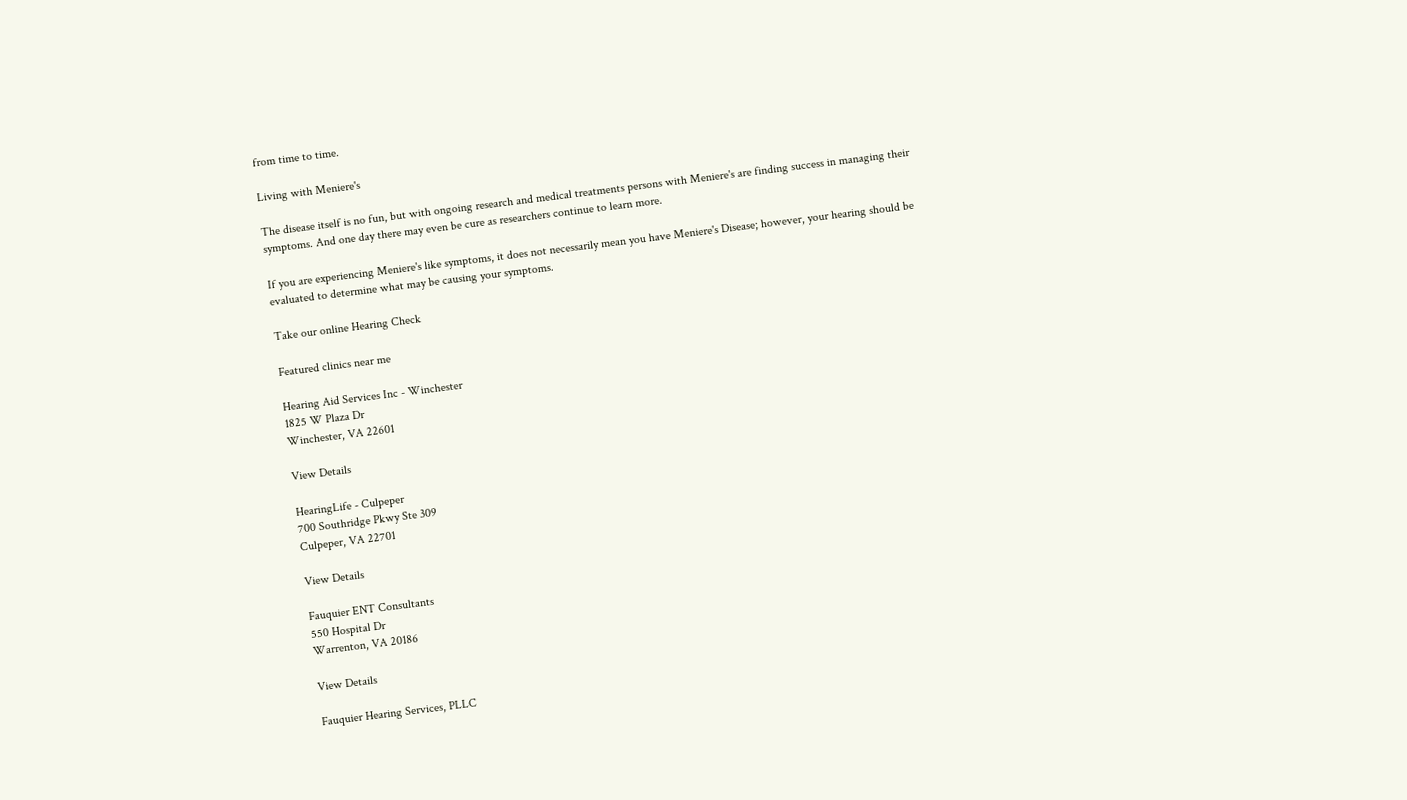from time to time.

Living with Meniere's

The disease itself is no fun, but with ongoing research and medical treatments persons with Meniere's are finding success in managing their symptoms. And one day there may even be cure as researchers continue to learn more.

If you are experiencing Meniere's like symptoms, it does not necessarily mean you have Meniere's Disease; however, your hearing should be evaluated to determine what may be causing your symptoms.

Take our online Hearing Check

Featured clinics near me

Hearing Aid Services Inc - Winchester
1825 W Plaza Dr
Winchester, VA 22601

View Details

HearingLife - Culpeper
700 Southridge Pkwy Ste 309
Culpeper, VA 22701

View Details

Fauquier ENT Consultants
550 Hospital Dr
Warrenton, VA 20186

View Details

Fauquier Hearing Services, PLLC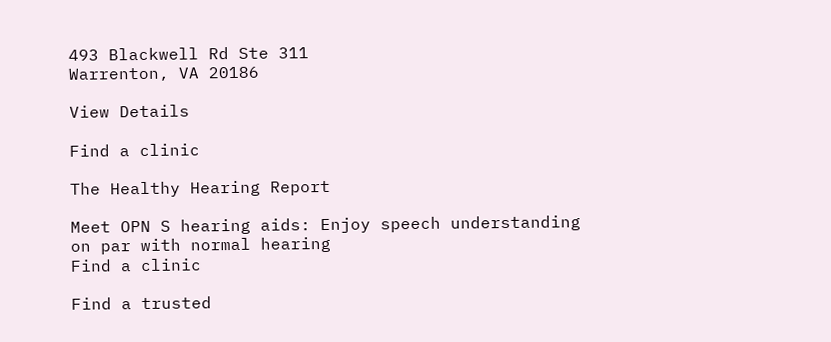493 Blackwell Rd Ste 311
Warrenton, VA 20186

View Details

Find a clinic

The Healthy Hearing Report

Meet OPN S hearing aids: Enjoy speech understanding on par with normal hearing
Find a clinic

Find a trusted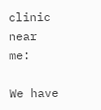clinic near me:

We have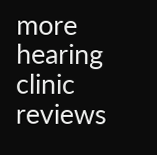more hearing clinic reviews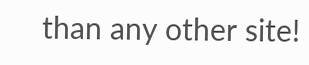than any other site!